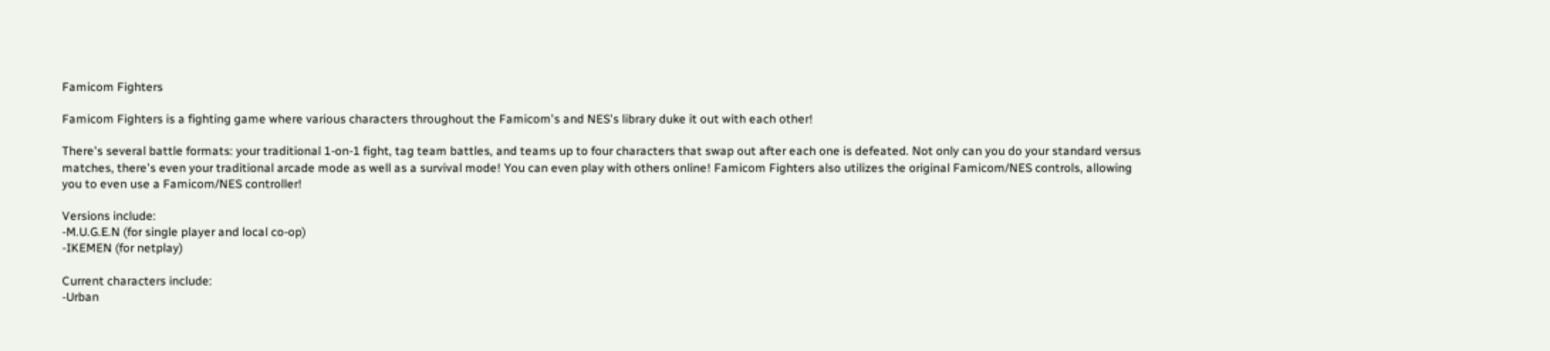Famicom Fighters

Famicom Fighters is a fighting game where various characters throughout the Famicom's and NES's library duke it out with each other!

There's several battle formats: your traditional 1-on-1 fight, tag team battles, and teams up to four characters that swap out after each one is defeated. Not only can you do your standard versus matches, there's even your traditional arcade mode as well as a survival mode! You can even play with others online! Famicom Fighters also utilizes the original Famicom/NES controls, allowing you to even use a Famicom/NES controller!

Versions include:
-M.U.G.E.N (for single player and local co-op)
-IKEMEN (for netplay)

Current characters include:
-Urban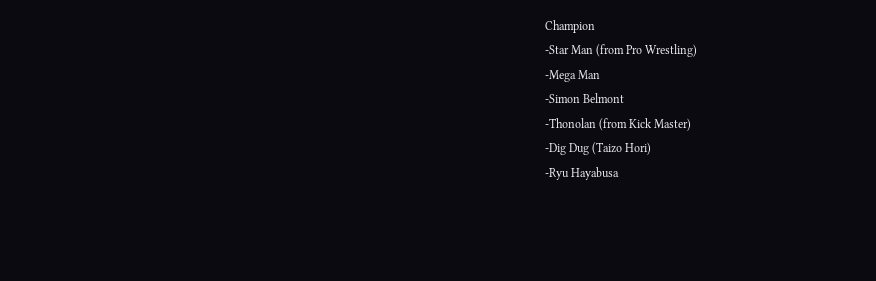Champion
-Star Man (from Pro Wrestling)
-Mega Man
-Simon Belmont
-Thonolan (from Kick Master)
-Dig Dug (Taizo Hori)
-Ryu Hayabusa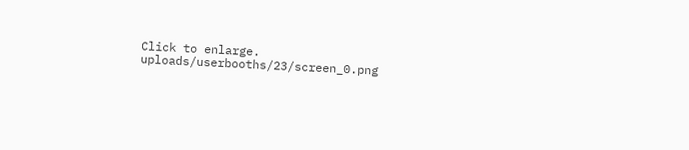Click to enlarge.
uploads/userbooths/23/screen_0.png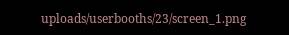uploads/userbooths/23/screen_1.png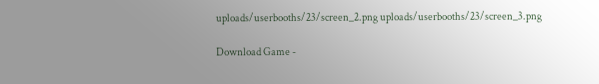uploads/userbooths/23/screen_2.png uploads/userbooths/23/screen_3.png

Download Game -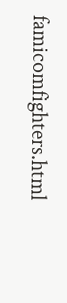famicomfighters.html